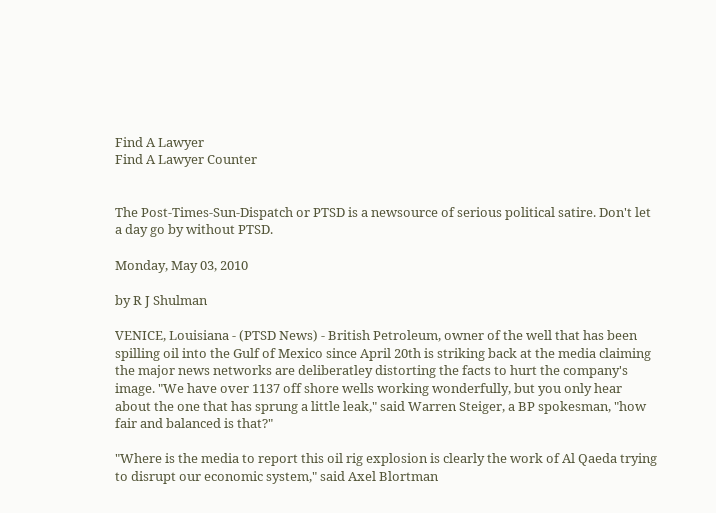Find A Lawyer
Find A Lawyer Counter


The Post-Times-Sun-Dispatch or PTSD is a newsource of serious political satire. Don't let a day go by without PTSD.

Monday, May 03, 2010

by R J Shulman

VENICE, Louisiana - (PTSD News) - British Petroleum, owner of the well that has been spilling oil into the Gulf of Mexico since April 20th is striking back at the media claiming the major news networks are deliberatley distorting the facts to hurt the company's image. "We have over 1137 off shore wells working wonderfully, but you only hear about the one that has sprung a little leak," said Warren Steiger, a BP spokesman, "how fair and balanced is that?"

"Where is the media to report this oil rig explosion is clearly the work of Al Qaeda trying to disrupt our economic system," said Axel Blortman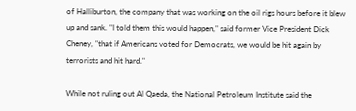of Halliburton, the company that was working on the oil rigs hours before it blew up and sank. "I told them this would happen," said former Vice President Dick Cheney, "that if Americans voted for Democrats, we would be hit again by terrorists and hit hard."

While not ruling out Al Qaeda, the National Petroleum Institute said the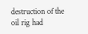destruction of the oil rig had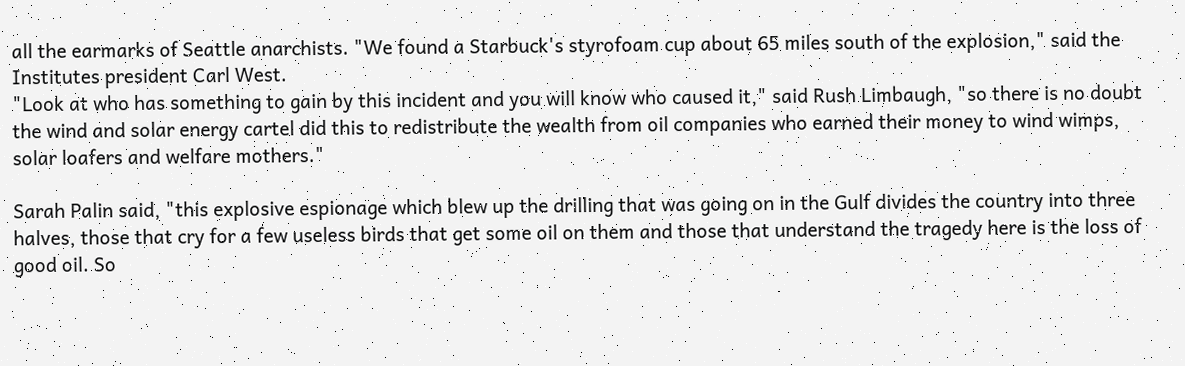all the earmarks of Seattle anarchists. "We found a Starbuck's styrofoam cup about 65 miles south of the explosion," said the Institutes president Carl West.
"Look at who has something to gain by this incident and you will know who caused it," said Rush Limbaugh, "so there is no doubt the wind and solar energy cartel did this to redistribute the wealth from oil companies who earned their money to wind wimps, solar loafers and welfare mothers."

Sarah Palin said, "this explosive espionage which blew up the drilling that was going on in the Gulf divides the country into three halves, those that cry for a few useless birds that get some oil on them and those that understand the tragedy here is the loss of good oil. So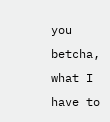you betcha, what I have to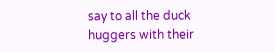say to all the duck huggers with their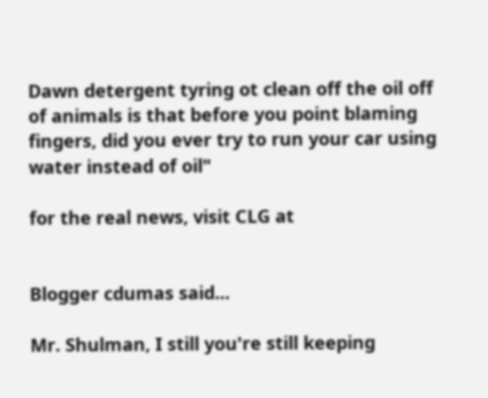Dawn detergent tyring ot clean off the oil off of animals is that before you point blaming fingers, did you ever try to run your car using water instead of oil"

for the real news, visit CLG at


Blogger cdumas said...

Mr. Shulman, I still you're still keeping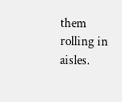them rolling in aisles.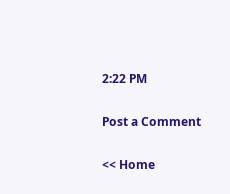2:22 PM

Post a Comment

<< Home